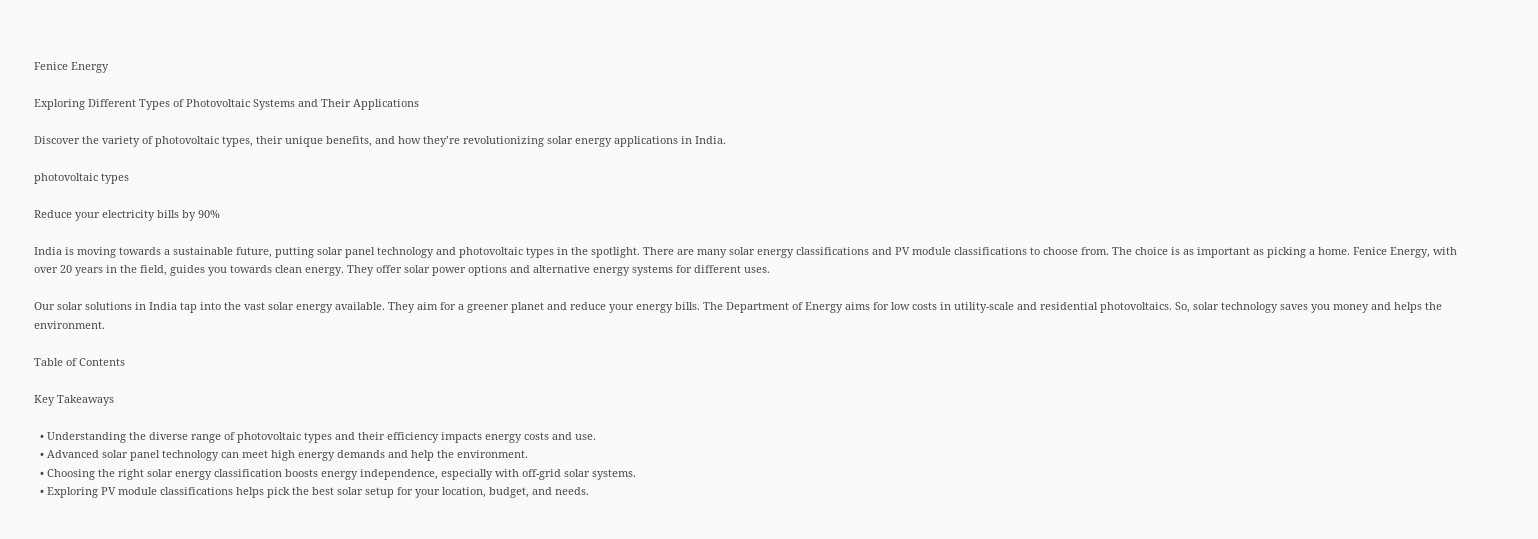Fenice Energy

Exploring Different Types of Photovoltaic Systems and Their Applications

Discover the variety of photovoltaic types, their unique benefits, and how they’re revolutionizing solar energy applications in India.

photovoltaic types

Reduce your electricity bills by 90%

India is moving towards a sustainable future, putting solar panel technology and photovoltaic types in the spotlight. There are many solar energy classifications and PV module classifications to choose from. The choice is as important as picking a home. Fenice Energy, with over 20 years in the field, guides you towards clean energy. They offer solar power options and alternative energy systems for different uses.

Our solar solutions in India tap into the vast solar energy available. They aim for a greener planet and reduce your energy bills. The Department of Energy aims for low costs in utility-scale and residential photovoltaics. So, solar technology saves you money and helps the environment.

Table of Contents

Key Takeaways

  • Understanding the diverse range of photovoltaic types and their efficiency impacts energy costs and use.
  • Advanced solar panel technology can meet high energy demands and help the environment.
  • Choosing the right solar energy classification boosts energy independence, especially with off-grid solar systems.
  • Exploring PV module classifications helps pick the best solar setup for your location, budget, and needs.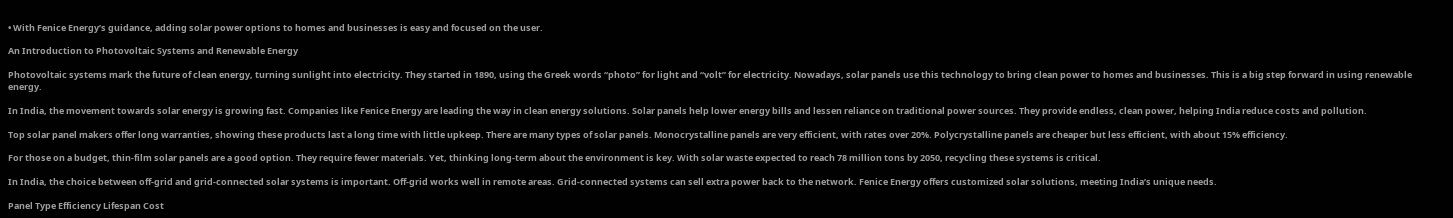• With Fenice Energy’s guidance, adding solar power options to homes and businesses is easy and focused on the user.

An Introduction to Photovoltaic Systems and Renewable Energy

Photovoltaic systems mark the future of clean energy, turning sunlight into electricity. They started in 1890, using the Greek words “photo” for light and “volt” for electricity. Nowadays, solar panels use this technology to bring clean power to homes and businesses. This is a big step forward in using renewable energy.

In India, the movement towards solar energy is growing fast. Companies like Fenice Energy are leading the way in clean energy solutions. Solar panels help lower energy bills and lessen reliance on traditional power sources. They provide endless, clean power, helping India reduce costs and pollution.

Top solar panel makers offer long warranties, showing these products last a long time with little upkeep. There are many types of solar panels. Monocrystalline panels are very efficient, with rates over 20%. Polycrystalline panels are cheaper but less efficient, with about 15% efficiency.

For those on a budget, thin-film solar panels are a good option. They require fewer materials. Yet, thinking long-term about the environment is key. With solar waste expected to reach 78 million tons by 2050, recycling these systems is critical.

In India, the choice between off-grid and grid-connected solar systems is important. Off-grid works well in remote areas. Grid-connected systems can sell extra power back to the network. Fenice Energy offers customized solar solutions, meeting India’s unique needs.

Panel Type Efficiency Lifespan Cost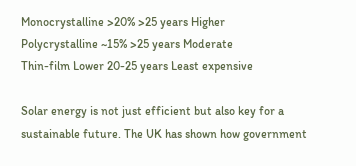Monocrystalline >20% >25 years Higher
Polycrystalline ~15% >25 years Moderate
Thin-film Lower 20-25 years Least expensive

Solar energy is not just efficient but also key for a sustainable future. The UK has shown how government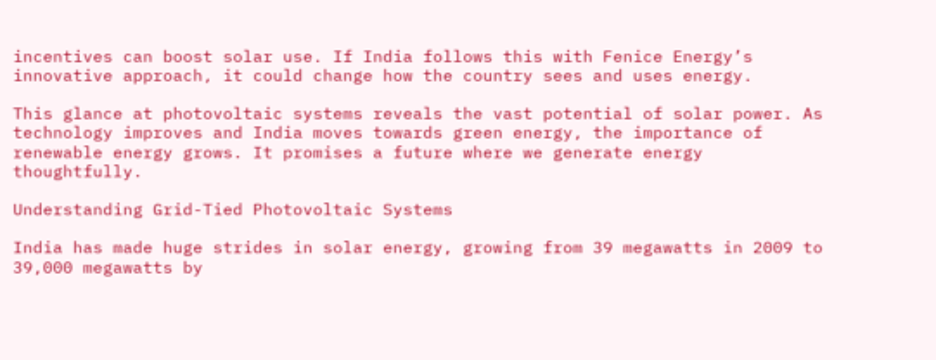incentives can boost solar use. If India follows this with Fenice Energy’s innovative approach, it could change how the country sees and uses energy.

This glance at photovoltaic systems reveals the vast potential of solar power. As technology improves and India moves towards green energy, the importance of renewable energy grows. It promises a future where we generate energy thoughtfully.

Understanding Grid-Tied Photovoltaic Systems

India has made huge strides in solar energy, growing from 39 megawatts in 2009 to 39,000 megawatts by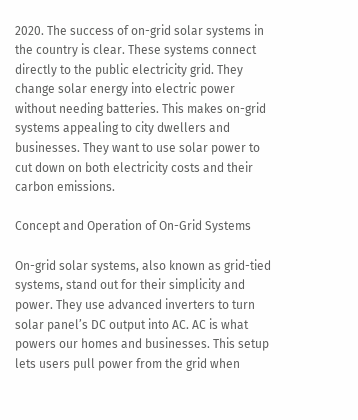2020. The success of on-grid solar systems in the country is clear. These systems connect directly to the public electricity grid. They change solar energy into electric power without needing batteries. This makes on-grid systems appealing to city dwellers and businesses. They want to use solar power to cut down on both electricity costs and their carbon emissions.

Concept and Operation of On-Grid Systems

On-grid solar systems, also known as grid-tied systems, stand out for their simplicity and power. They use advanced inverters to turn solar panel’s DC output into AC. AC is what powers our homes and businesses. This setup lets users pull power from the grid when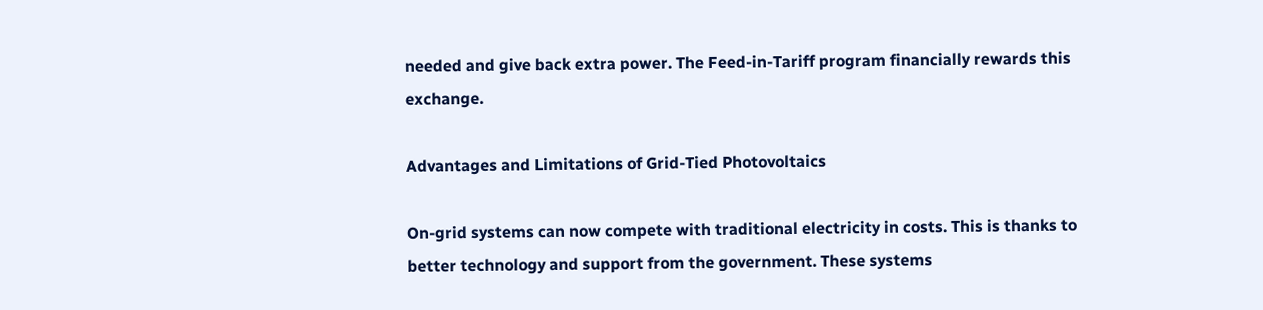needed and give back extra power. The Feed-in-Tariff program financially rewards this exchange.

Advantages and Limitations of Grid-Tied Photovoltaics

On-grid systems can now compete with traditional electricity in costs. This is thanks to better technology and support from the government. These systems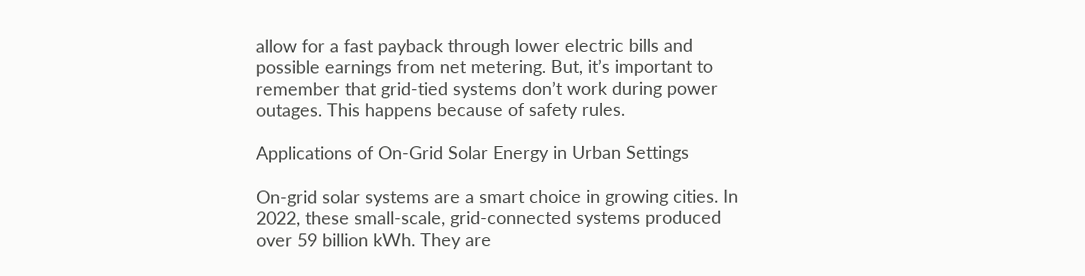allow for a fast payback through lower electric bills and possible earnings from net metering. But, it’s important to remember that grid-tied systems don’t work during power outages. This happens because of safety rules.

Applications of On-Grid Solar Energy in Urban Settings

On-grid solar systems are a smart choice in growing cities. In 2022, these small-scale, grid-connected systems produced over 59 billion kWh. They are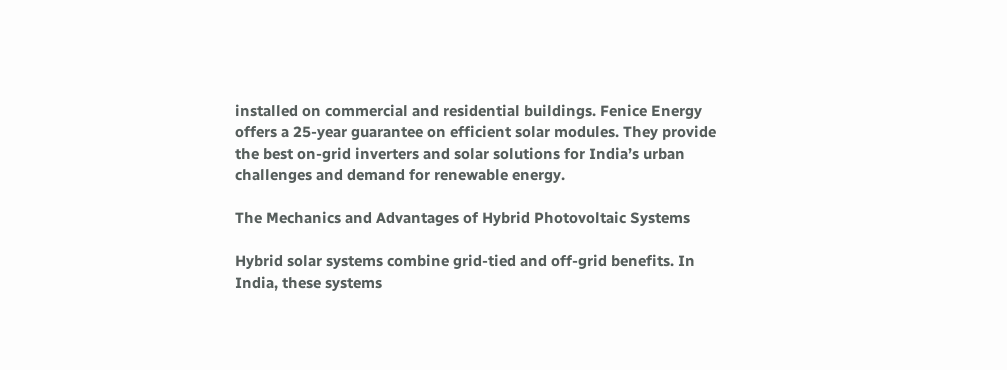installed on commercial and residential buildings. Fenice Energy offers a 25-year guarantee on efficient solar modules. They provide the best on-grid inverters and solar solutions for India’s urban challenges and demand for renewable energy.

The Mechanics and Advantages of Hybrid Photovoltaic Systems

Hybrid solar systems combine grid-tied and off-grid benefits. In India, these systems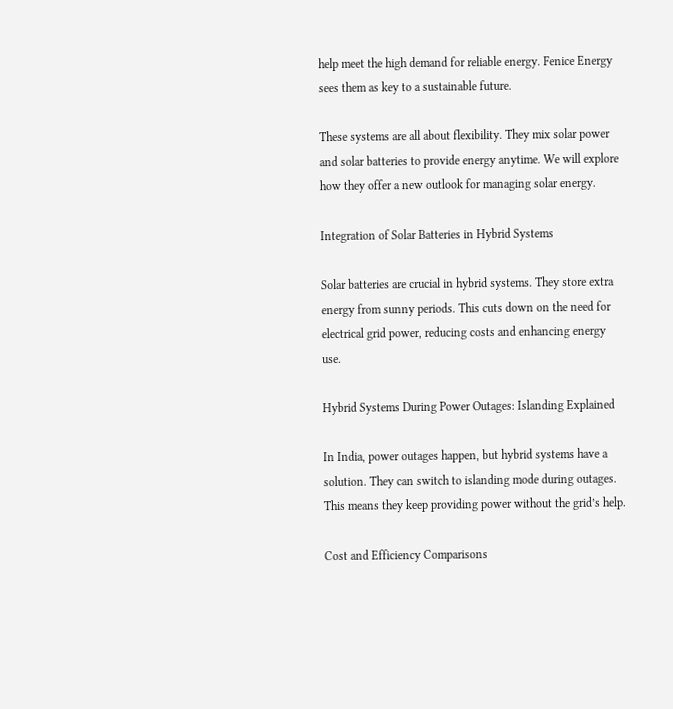help meet the high demand for reliable energy. Fenice Energy sees them as key to a sustainable future.

These systems are all about flexibility. They mix solar power and solar batteries to provide energy anytime. We will explore how they offer a new outlook for managing solar energy.

Integration of Solar Batteries in Hybrid Systems

Solar batteries are crucial in hybrid systems. They store extra energy from sunny periods. This cuts down on the need for electrical grid power, reducing costs and enhancing energy use.

Hybrid Systems During Power Outages: Islanding Explained

In India, power outages happen, but hybrid systems have a solution. They can switch to islanding mode during outages. This means they keep providing power without the grid’s help.

Cost and Efficiency Comparisons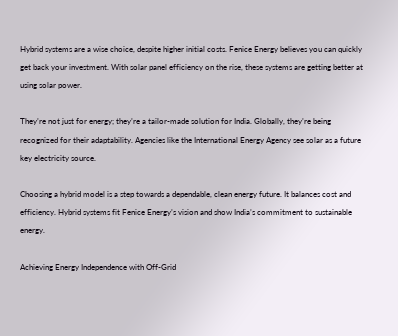Hybrid systems are a wise choice, despite higher initial costs. Fenice Energy believes you can quickly get back your investment. With solar panel efficiency on the rise, these systems are getting better at using solar power.

They’re not just for energy; they’re a tailor-made solution for India. Globally, they’re being recognized for their adaptability. Agencies like the International Energy Agency see solar as a future key electricity source.

Choosing a hybrid model is a step towards a dependable, clean energy future. It balances cost and efficiency. Hybrid systems fit Fenice Energy’s vision and show India’s commitment to sustainable energy.

Achieving Energy Independence with Off-Grid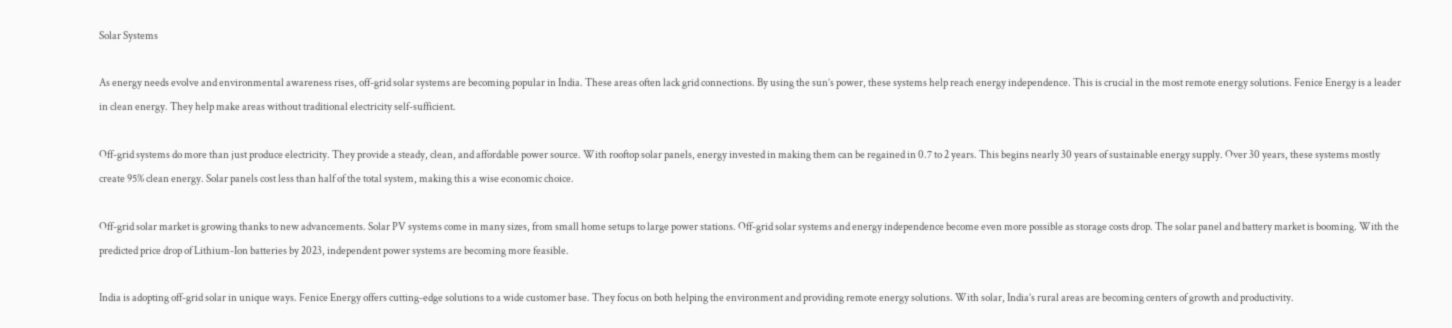Solar Systems

As energy needs evolve and environmental awareness rises, off-grid solar systems are becoming popular in India. These areas often lack grid connections. By using the sun’s power, these systems help reach energy independence. This is crucial in the most remote energy solutions. Fenice Energy is a leader in clean energy. They help make areas without traditional electricity self-sufficient.

Off-grid systems do more than just produce electricity. They provide a steady, clean, and affordable power source. With rooftop solar panels, energy invested in making them can be regained in 0.7 to 2 years. This begins nearly 30 years of sustainable energy supply. Over 30 years, these systems mostly create 95% clean energy. Solar panels cost less than half of the total system, making this a wise economic choice.

Off-grid solar market is growing thanks to new advancements. Solar PV systems come in many sizes, from small home setups to large power stations. Off-grid solar systems and energy independence become even more possible as storage costs drop. The solar panel and battery market is booming. With the predicted price drop of Lithium-Ion batteries by 2023, independent power systems are becoming more feasible.

India is adopting off-grid solar in unique ways. Fenice Energy offers cutting-edge solutions to a wide customer base. They focus on both helping the environment and providing remote energy solutions. With solar, India’s rural areas are becoming centers of growth and productivity.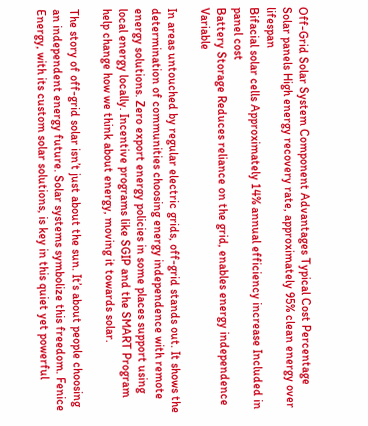Off-Grid Solar System Component Advantages Typical Cost Percentage
Solar panels High energy recovery rate, approximately 95% clean energy over lifespan
Bifacial solar cells Approximately 14% annual efficiency increase Included in panel cost
Battery Storage Reduces reliance on the grid, enables energy independence Variable

In areas untouched by regular electric grids, off-grid stands out. It shows the determination of communities choosing energy independence with remote energy solutions. Zero export energy policies in some places support using local energy locally. Incentive programs like SGIP and the SMART Program help change how we think about energy, moving it towards solar.

The story of off-grid solar isn’t just about the sun. It’s about people choosing an independent energy future. Solar systems symbolize this freedom. Fenice Energy, with its custom solar solutions, is key in this quiet yet powerful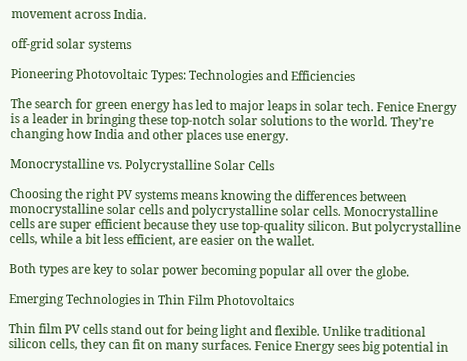movement across India.

off-grid solar systems

Pioneering Photovoltaic Types: Technologies and Efficiencies

The search for green energy has led to major leaps in solar tech. Fenice Energy is a leader in bringing these top-notch solar solutions to the world. They’re changing how India and other places use energy.

Monocrystalline vs. Polycrystalline Solar Cells

Choosing the right PV systems means knowing the differences between monocrystalline solar cells and polycrystalline solar cells. Monocrystalline cells are super efficient because they use top-quality silicon. But polycrystalline cells, while a bit less efficient, are easier on the wallet.

Both types are key to solar power becoming popular all over the globe.

Emerging Technologies in Thin Film Photovoltaics

Thin film PV cells stand out for being light and flexible. Unlike traditional silicon cells, they can fit on many surfaces. Fenice Energy sees big potential in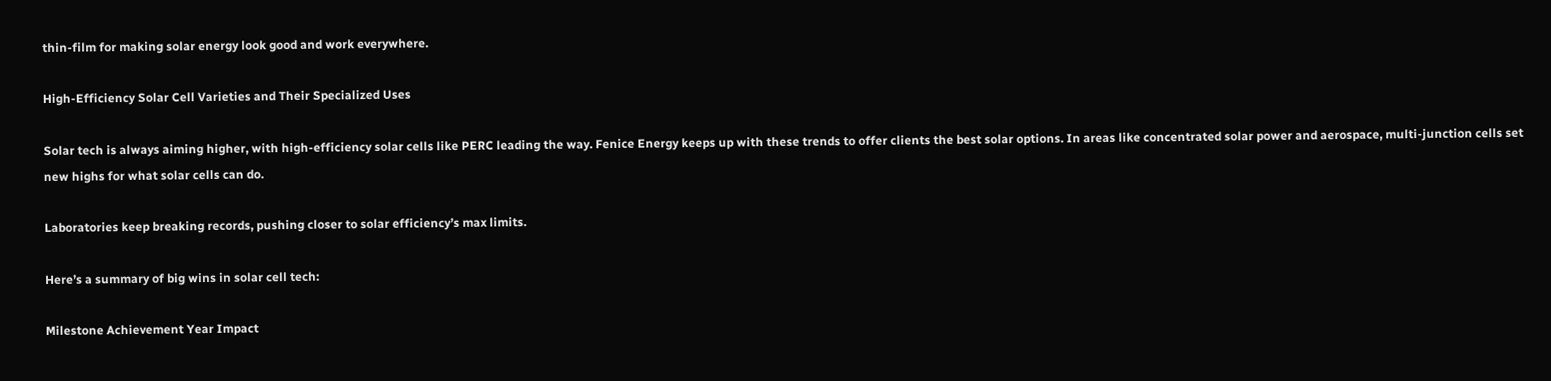thin-film for making solar energy look good and work everywhere.

High-Efficiency Solar Cell Varieties and Their Specialized Uses

Solar tech is always aiming higher, with high-efficiency solar cells like PERC leading the way. Fenice Energy keeps up with these trends to offer clients the best solar options. In areas like concentrated solar power and aerospace, multi-junction cells set new highs for what solar cells can do.

Laboratories keep breaking records, pushing closer to solar efficiency’s max limits.

Here’s a summary of big wins in solar cell tech:

Milestone Achievement Year Impact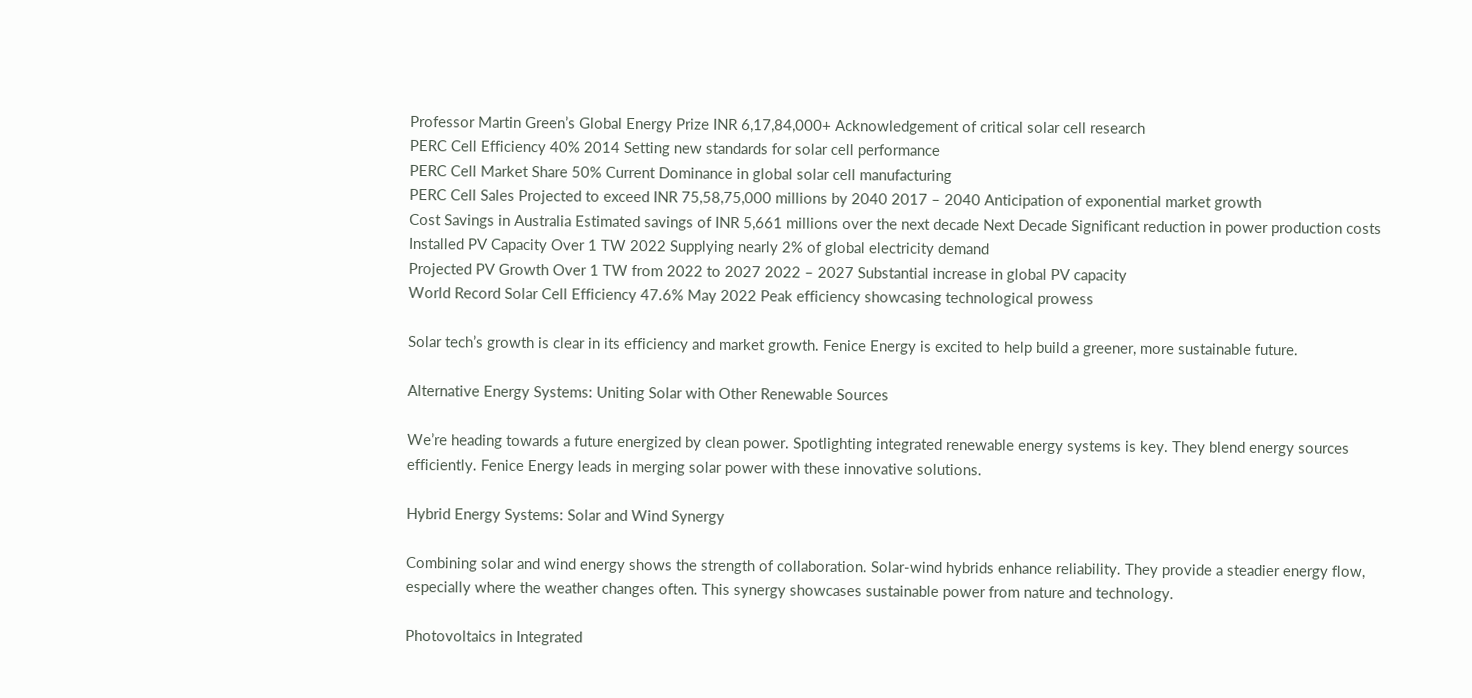Professor Martin Green’s Global Energy Prize INR 6,17,84,000+ Acknowledgement of critical solar cell research
PERC Cell Efficiency 40% 2014 Setting new standards for solar cell performance
PERC Cell Market Share 50% Current Dominance in global solar cell manufacturing
PERC Cell Sales Projected to exceed INR 75,58,75,000 millions by 2040 2017 – 2040 Anticipation of exponential market growth
Cost Savings in Australia Estimated savings of INR 5,661 millions over the next decade Next Decade Significant reduction in power production costs
Installed PV Capacity Over 1 TW 2022 Supplying nearly 2% of global electricity demand
Projected PV Growth Over 1 TW from 2022 to 2027 2022 – 2027 Substantial increase in global PV capacity
World Record Solar Cell Efficiency 47.6% May 2022 Peak efficiency showcasing technological prowess

Solar tech’s growth is clear in its efficiency and market growth. Fenice Energy is excited to help build a greener, more sustainable future.

Alternative Energy Systems: Uniting Solar with Other Renewable Sources

We’re heading towards a future energized by clean power. Spotlighting integrated renewable energy systems is key. They blend energy sources efficiently. Fenice Energy leads in merging solar power with these innovative solutions.

Hybrid Energy Systems: Solar and Wind Synergy

Combining solar and wind energy shows the strength of collaboration. Solar-wind hybrids enhance reliability. They provide a steadier energy flow, especially where the weather changes often. This synergy showcases sustainable power from nature and technology.

Photovoltaics in Integrated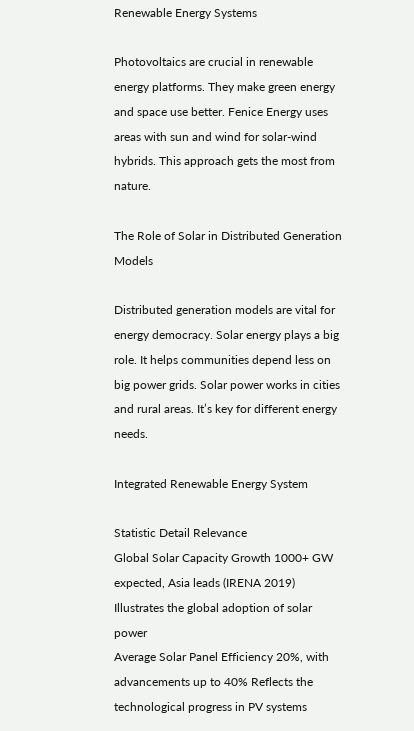Renewable Energy Systems

Photovoltaics are crucial in renewable energy platforms. They make green energy and space use better. Fenice Energy uses areas with sun and wind for solar-wind hybrids. This approach gets the most from nature.

The Role of Solar in Distributed Generation Models

Distributed generation models are vital for energy democracy. Solar energy plays a big role. It helps communities depend less on big power grids. Solar power works in cities and rural areas. It’s key for different energy needs.

Integrated Renewable Energy System

Statistic Detail Relevance
Global Solar Capacity Growth 1000+ GW expected, Asia leads (IRENA 2019) Illustrates the global adoption of solar power
Average Solar Panel Efficiency 20%, with advancements up to 40% Reflects the technological progress in PV systems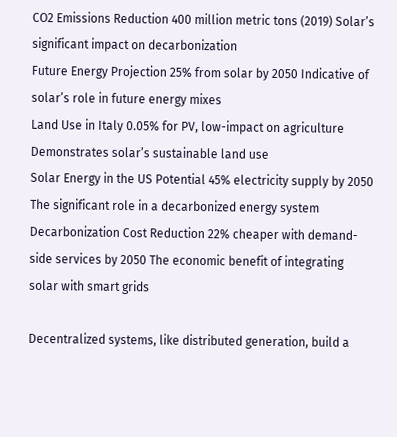CO2 Emissions Reduction 400 million metric tons (2019) Solar’s significant impact on decarbonization
Future Energy Projection 25% from solar by 2050 Indicative of solar’s role in future energy mixes
Land Use in Italy 0.05% for PV, low-impact on agriculture Demonstrates solar’s sustainable land use
Solar Energy in the US Potential 45% electricity supply by 2050 The significant role in a decarbonized energy system
Decarbonization Cost Reduction 22% cheaper with demand-side services by 2050 The economic benefit of integrating solar with smart grids

Decentralized systems, like distributed generation, build a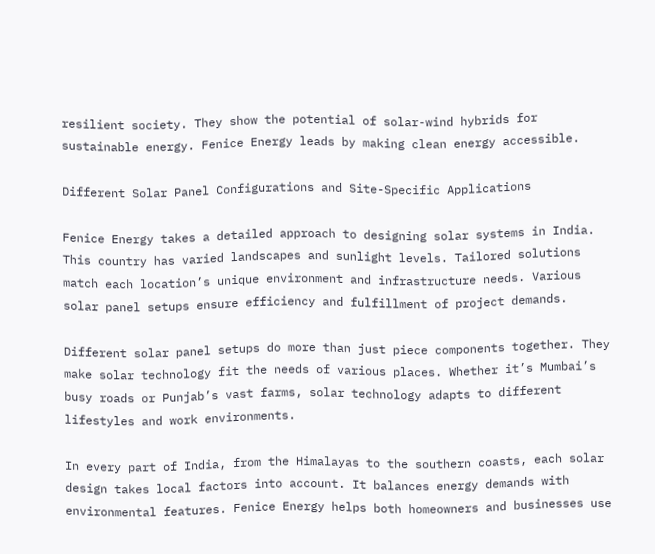resilient society. They show the potential of solar-wind hybrids for sustainable energy. Fenice Energy leads by making clean energy accessible.

Different Solar Panel Configurations and Site-Specific Applications

Fenice Energy takes a detailed approach to designing solar systems in India. This country has varied landscapes and sunlight levels. Tailored solutions match each location’s unique environment and infrastructure needs. Various solar panel setups ensure efficiency and fulfillment of project demands.

Different solar panel setups do more than just piece components together. They make solar technology fit the needs of various places. Whether it’s Mumbai’s busy roads or Punjab’s vast farms, solar technology adapts to different lifestyles and work environments.

In every part of India, from the Himalayas to the southern coasts, each solar design takes local factors into account. It balances energy demands with environmental features. Fenice Energy helps both homeowners and businesses use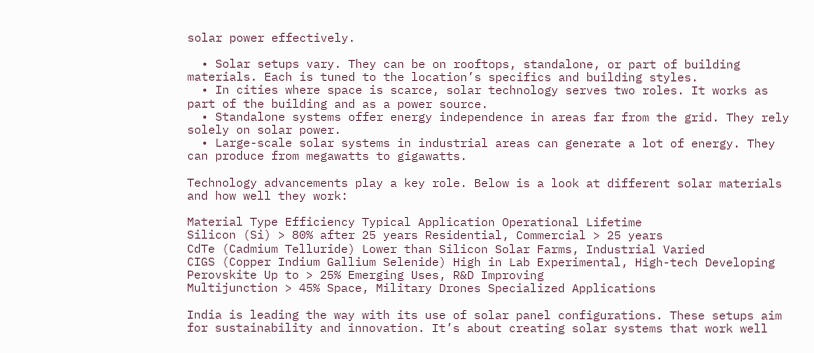solar power effectively.

  • Solar setups vary. They can be on rooftops, standalone, or part of building materials. Each is tuned to the location’s specifics and building styles.
  • In cities where space is scarce, solar technology serves two roles. It works as part of the building and as a power source.
  • Standalone systems offer energy independence in areas far from the grid. They rely solely on solar power.
  • Large-scale solar systems in industrial areas can generate a lot of energy. They can produce from megawatts to gigawatts.

Technology advancements play a key role. Below is a look at different solar materials and how well they work:

Material Type Efficiency Typical Application Operational Lifetime
Silicon (Si) > 80% after 25 years Residential, Commercial > 25 years
CdTe (Cadmium Telluride) Lower than Silicon Solar Farms, Industrial Varied
CIGS (Copper Indium Gallium Selenide) High in Lab Experimental, High-tech Developing
Perovskite Up to > 25% Emerging Uses, R&D Improving
Multijunction > 45% Space, Military Drones Specialized Applications

India is leading the way with its use of solar panel configurations. These setups aim for sustainability and innovation. It’s about creating solar systems that work well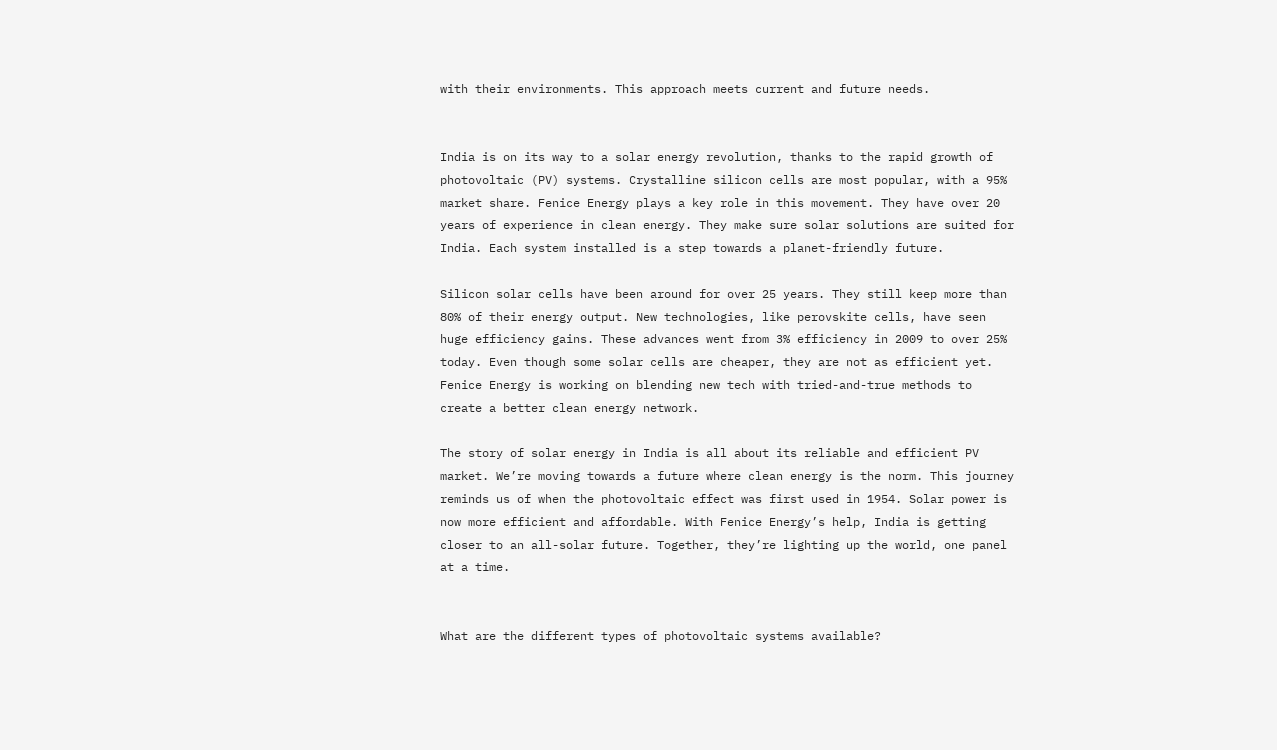with their environments. This approach meets current and future needs.


India is on its way to a solar energy revolution, thanks to the rapid growth of photovoltaic (PV) systems. Crystalline silicon cells are most popular, with a 95% market share. Fenice Energy plays a key role in this movement. They have over 20 years of experience in clean energy. They make sure solar solutions are suited for India. Each system installed is a step towards a planet-friendly future.

Silicon solar cells have been around for over 25 years. They still keep more than 80% of their energy output. New technologies, like perovskite cells, have seen huge efficiency gains. These advances went from 3% efficiency in 2009 to over 25% today. Even though some solar cells are cheaper, they are not as efficient yet. Fenice Energy is working on blending new tech with tried-and-true methods to create a better clean energy network.

The story of solar energy in India is all about its reliable and efficient PV market. We’re moving towards a future where clean energy is the norm. This journey reminds us of when the photovoltaic effect was first used in 1954. Solar power is now more efficient and affordable. With Fenice Energy’s help, India is getting closer to an all-solar future. Together, they’re lighting up the world, one panel at a time.


What are the different types of photovoltaic systems available?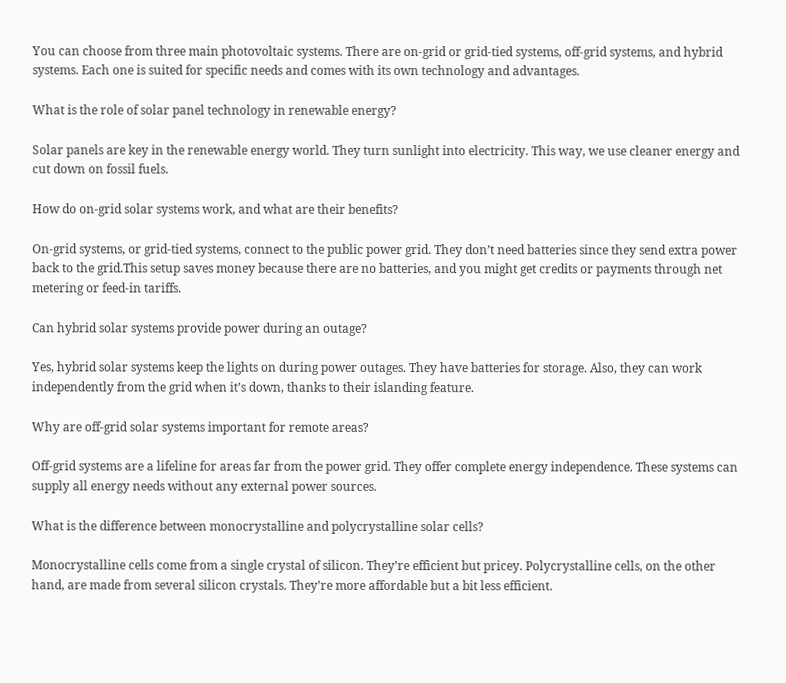You can choose from three main photovoltaic systems. There are on-grid or grid-tied systems, off-grid systems, and hybrid systems. Each one is suited for specific needs and comes with its own technology and advantages.

What is the role of solar panel technology in renewable energy?

Solar panels are key in the renewable energy world. They turn sunlight into electricity. This way, we use cleaner energy and cut down on fossil fuels.

How do on-grid solar systems work, and what are their benefits?

On-grid systems, or grid-tied systems, connect to the public power grid. They don’t need batteries since they send extra power back to the grid.This setup saves money because there are no batteries, and you might get credits or payments through net metering or feed-in tariffs.

Can hybrid solar systems provide power during an outage?

Yes, hybrid solar systems keep the lights on during power outages. They have batteries for storage. Also, they can work independently from the grid when it’s down, thanks to their islanding feature.

Why are off-grid solar systems important for remote areas?

Off-grid systems are a lifeline for areas far from the power grid. They offer complete energy independence. These systems can supply all energy needs without any external power sources.

What is the difference between monocrystalline and polycrystalline solar cells?

Monocrystalline cells come from a single crystal of silicon. They’re efficient but pricey. Polycrystalline cells, on the other hand, are made from several silicon crystals. They’re more affordable but a bit less efficient.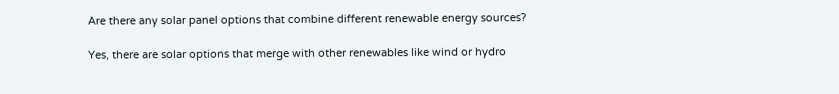Are there any solar panel options that combine different renewable energy sources?

Yes, there are solar options that merge with other renewables like wind or hydro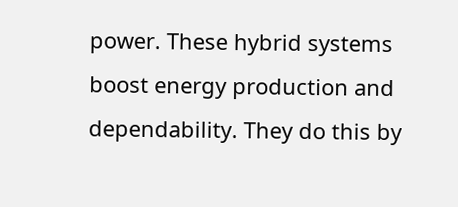power. These hybrid systems boost energy production and dependability. They do this by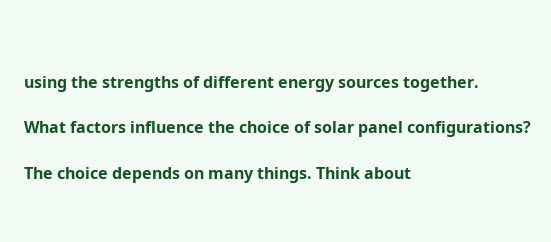using the strengths of different energy sources together.

What factors influence the choice of solar panel configurations?

The choice depends on many things. Think about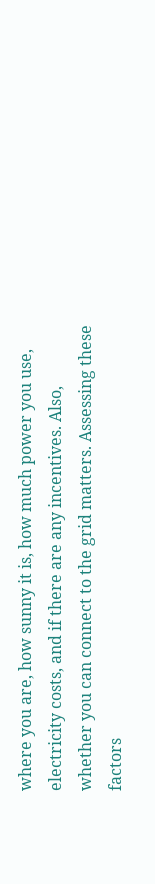where you are, how sunny it is, how much power you use, electricity costs, and if there are any incentives. Also, whether you can connect to the grid matters. Assessing these factors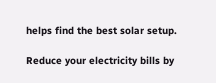helps find the best solar setup.

Reduce your electricity bills by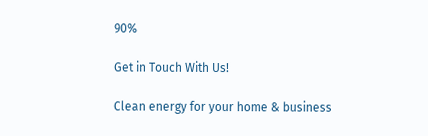90%

Get in Touch With Us!

Clean energy for your home & business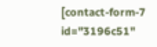[contact-form-7 id="3196c51"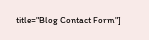title="Blog Contact Form"]